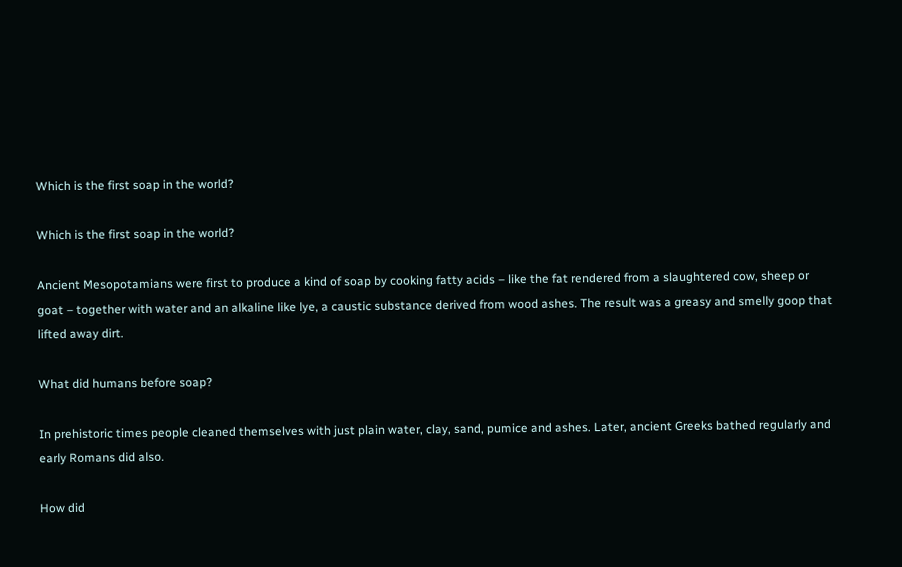Which is the first soap in the world?

Which is the first soap in the world?

Ancient Mesopotamians were first to produce a kind of soap by cooking fatty acids – like the fat rendered from a slaughtered cow, sheep or goat – together with water and an alkaline like lye, a caustic substance derived from wood ashes. The result was a greasy and smelly goop that lifted away dirt.

What did humans before soap?

In prehistoric times people cleaned themselves with just plain water, clay, sand, pumice and ashes. Later, ancient Greeks bathed regularly and early Romans did also.

How did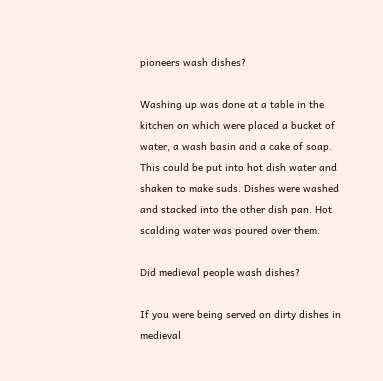pioneers wash dishes?

Washing up was done at a table in the kitchen on which were placed a bucket of water, a wash basin and a cake of soap. This could be put into hot dish water and shaken to make suds. Dishes were washed and stacked into the other dish pan. Hot scalding water was poured over them.

Did medieval people wash dishes?

If you were being served on dirty dishes in medieval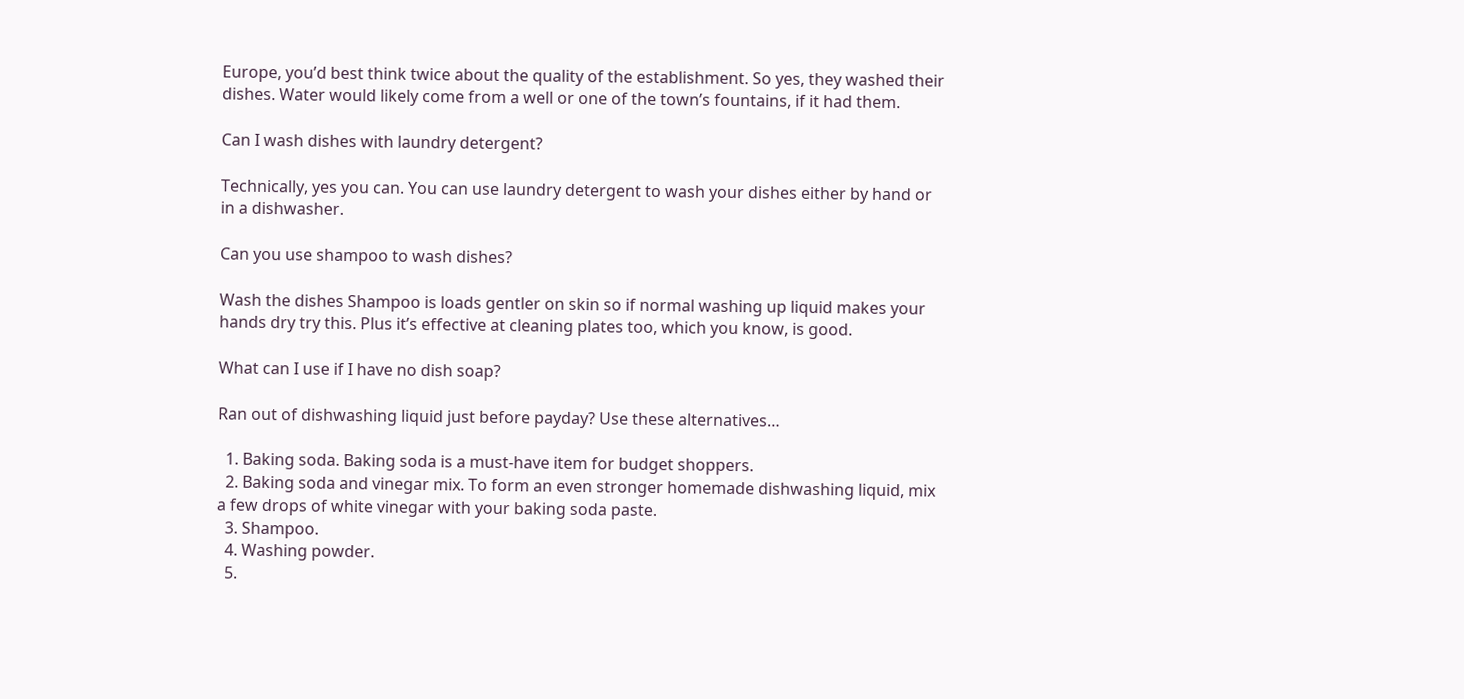Europe, you’d best think twice about the quality of the establishment. So yes, they washed their dishes. Water would likely come from a well or one of the town’s fountains, if it had them.

Can I wash dishes with laundry detergent?

Technically, yes you can. You can use laundry detergent to wash your dishes either by hand or in a dishwasher.

Can you use shampoo to wash dishes?

Wash the dishes Shampoo is loads gentler on skin so if normal washing up liquid makes your hands dry try this. Plus it’s effective at cleaning plates too, which you know, is good.

What can I use if I have no dish soap?

Ran out of dishwashing liquid just before payday? Use these alternatives…

  1. Baking soda. Baking soda is a must-have item for budget shoppers.
  2. Baking soda and vinegar mix. To form an even stronger homemade dishwashing liquid, mix a few drops of white vinegar with your baking soda paste.
  3. Shampoo.
  4. Washing powder.
  5.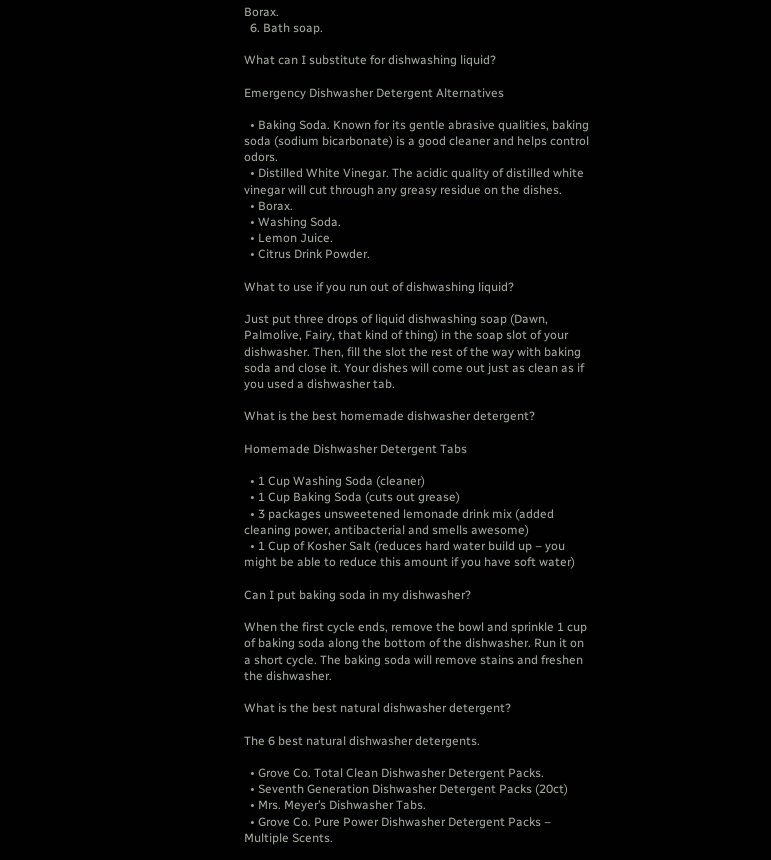Borax.
  6. Bath soap.

What can I substitute for dishwashing liquid?

Emergency Dishwasher Detergent Alternatives

  • Baking Soda. Known for its gentle abrasive qualities, baking soda (sodium bicarbonate) is a good cleaner and helps control odors.
  • Distilled White Vinegar. The acidic quality of distilled white vinegar will cut through any greasy residue on the dishes.
  • Borax.
  • Washing Soda.
  • Lemon Juice.
  • Citrus Drink Powder.

What to use if you run out of dishwashing liquid?

Just put three drops of liquid dishwashing soap (Dawn, Palmolive, Fairy, that kind of thing) in the soap slot of your dishwasher. Then, fill the slot the rest of the way with baking soda and close it. Your dishes will come out just as clean as if you used a dishwasher tab.

What is the best homemade dishwasher detergent?

Homemade Dishwasher Detergent Tabs

  • 1 Cup Washing Soda (cleaner)
  • 1 Cup Baking Soda (cuts out grease)
  • 3 packages unsweetened lemonade drink mix (added cleaning power, antibacterial and smells awesome)
  • 1 Cup of Kosher Salt (reduces hard water build up – you might be able to reduce this amount if you have soft water)

Can I put baking soda in my dishwasher?

When the first cycle ends, remove the bowl and sprinkle 1 cup of baking soda along the bottom of the dishwasher. Run it on a short cycle. The baking soda will remove stains and freshen the dishwasher.

What is the best natural dishwasher detergent?

The 6 best natural dishwasher detergents.

  • Grove Co. Total Clean Dishwasher Detergent Packs.
  • Seventh Generation Dishwasher Detergent Packs (20ct)
  • Mrs. Meyer’s Dishwasher Tabs.
  • Grove Co. Pure Power Dishwasher Detergent Packs – Multiple Scents.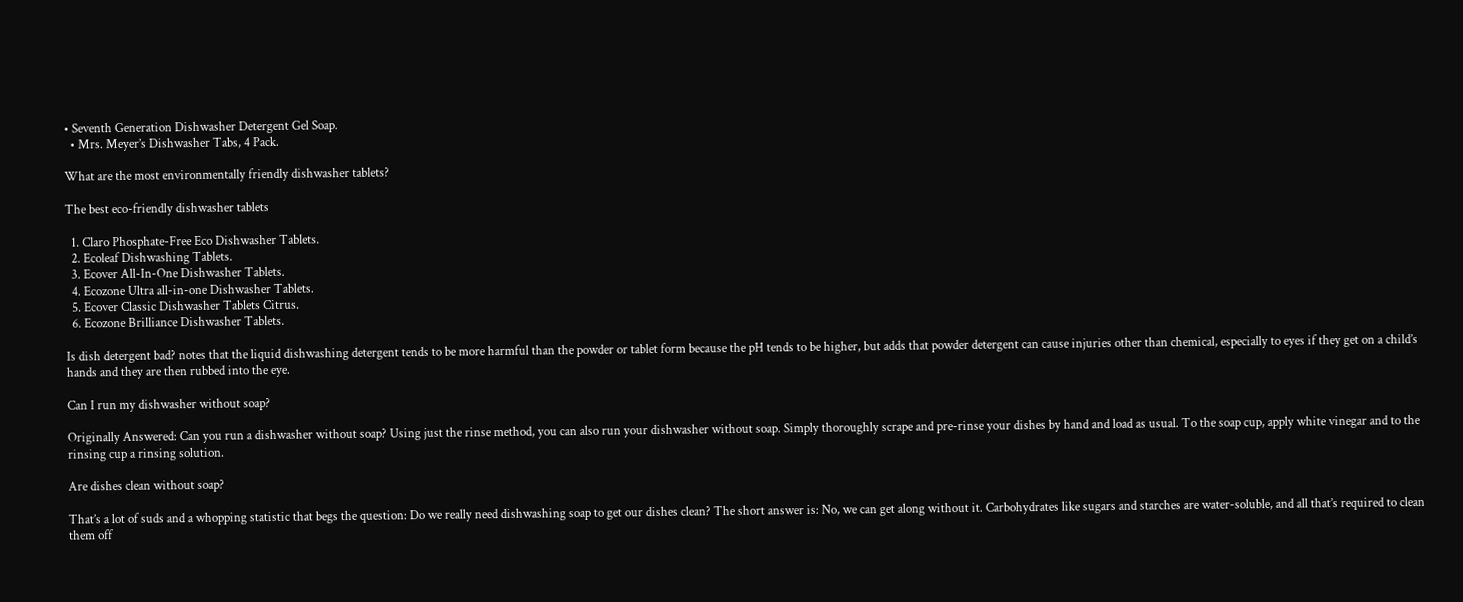• Seventh Generation Dishwasher Detergent Gel Soap.
  • Mrs. Meyer’s Dishwasher Tabs, 4 Pack.

What are the most environmentally friendly dishwasher tablets?

The best eco-friendly dishwasher tablets

  1. Claro Phosphate-Free Eco Dishwasher Tablets.
  2. Ecoleaf Dishwashing Tablets.
  3. Ecover All-In-One Dishwasher Tablets.
  4. Ecozone Ultra all-in-one Dishwasher Tablets.
  5. Ecover Classic Dishwasher Tablets Citrus.
  6. Ecozone Brilliance Dishwasher Tablets.

Is dish detergent bad? notes that the liquid dishwashing detergent tends to be more harmful than the powder or tablet form because the pH tends to be higher, but adds that powder detergent can cause injuries other than chemical, especially to eyes if they get on a child’s hands and they are then rubbed into the eye.

Can I run my dishwasher without soap?

Originally Answered: Can you run a dishwasher without soap? Using just the rinse method, you can also run your dishwasher without soap. Simply thoroughly scrape and pre-rinse your dishes by hand and load as usual. To the soap cup, apply white vinegar and to the rinsing cup a rinsing solution.

Are dishes clean without soap?

That’s a lot of suds and a whopping statistic that begs the question: Do we really need dishwashing soap to get our dishes clean? The short answer is: No, we can get along without it. Carbohydrates like sugars and starches are water-soluble, and all that’s required to clean them off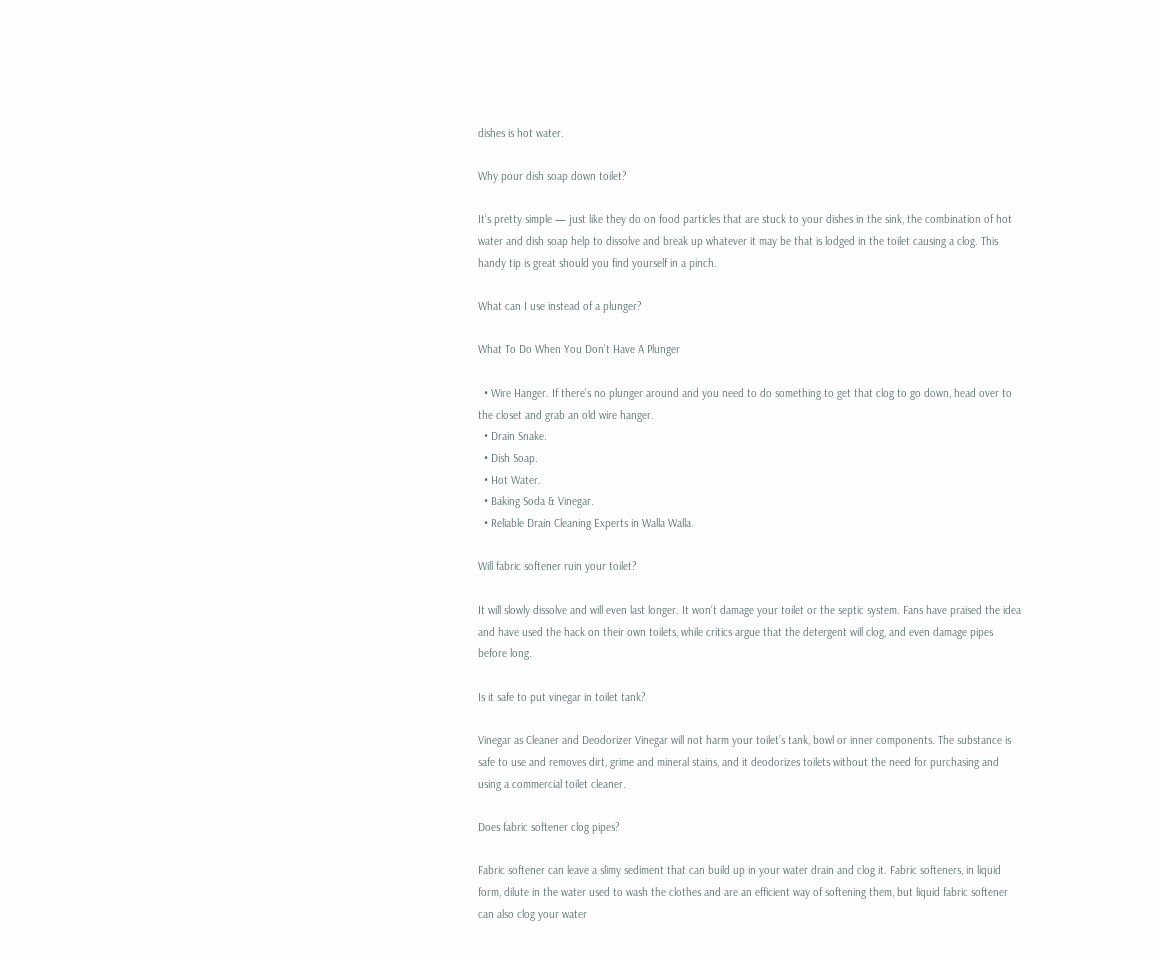dishes is hot water.

Why pour dish soap down toilet?

It’s pretty simple — just like they do on food particles that are stuck to your dishes in the sink, the combination of hot water and dish soap help to dissolve and break up whatever it may be that is lodged in the toilet causing a clog. This handy tip is great should you find yourself in a pinch.

What can I use instead of a plunger?

What To Do When You Don’t Have A Plunger

  • Wire Hanger. If there’s no plunger around and you need to do something to get that clog to go down, head over to the closet and grab an old wire hanger.
  • Drain Snake.
  • Dish Soap.
  • Hot Water.
  • Baking Soda & Vinegar.
  • Reliable Drain Cleaning Experts in Walla Walla.

Will fabric softener ruin your toilet?

It will slowly dissolve and will even last longer. It won’t damage your toilet or the septic system. Fans have praised the idea and have used the hack on their own toilets, while critics argue that the detergent will clog, and even damage pipes before long.

Is it safe to put vinegar in toilet tank?

Vinegar as Cleaner and Deodorizer Vinegar will not harm your toilet’s tank, bowl or inner components. The substance is safe to use and removes dirt, grime and mineral stains, and it deodorizes toilets without the need for purchasing and using a commercial toilet cleaner.

Does fabric softener clog pipes?

Fabric softener can leave a slimy sediment that can build up in your water drain and clog it. Fabric softeners, in liquid form, dilute in the water used to wash the clothes and are an efficient way of softening them, but liquid fabric softener can also clog your water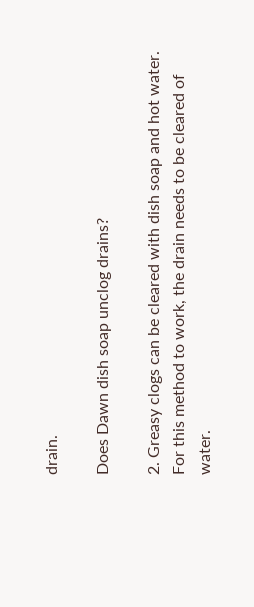drain.

Does Dawn dish soap unclog drains?

2. Greasy clogs can be cleared with dish soap and hot water. For this method to work, the drain needs to be cleared of water.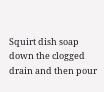Squirt dish soap down the clogged drain and then pour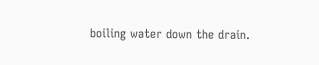boiling water down the drain.